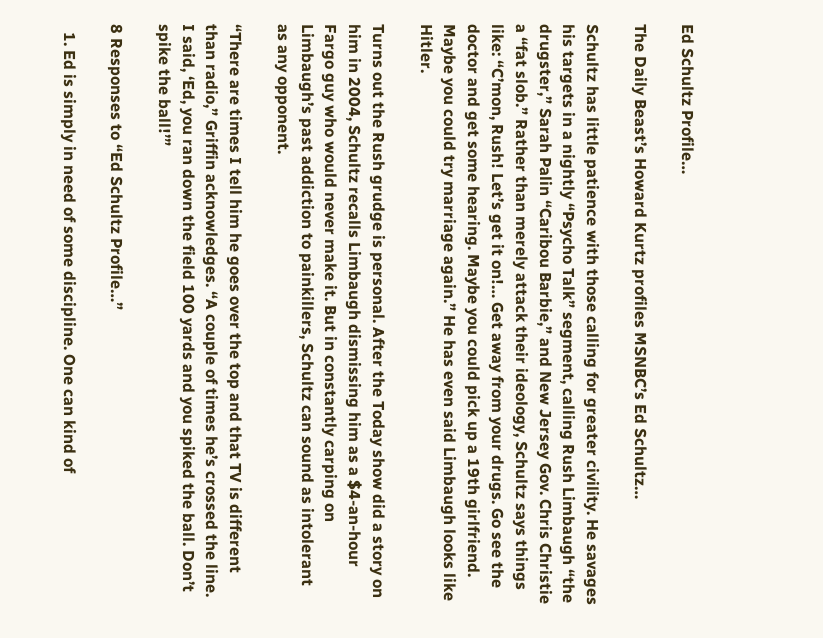Ed Schultz Profile…

The Daily Beast’s Howard Kurtz profiles MSNBC’s Ed Schultz…

Schultz has little patience with those calling for greater civility. He savages his targets in a nightly “Psycho Talk” segment, calling Rush Limbaugh “the drugster,” Sarah Palin “Caribou Barbie,” and New Jersey Gov. Chris Christie a “fat slob.” Rather than merely attack their ideology, Schultz says things like: “C’mon, Rush! Let’s get it on!… Get away from your drugs. Go see the doctor and get some hearing. Maybe you could pick up a 19th girlfriend. Maybe you could try marriage again.” He has even said Limbaugh looks like Hitler.

Turns out the Rush grudge is personal. After the Today show did a story on him in 2004, Schultz recalls Limbaugh dismissing him as a $4-an-hour Fargo guy who would never make it. But in constantly carping on Limbaugh’s past addiction to painkillers, Schultz can sound as intolerant as any opponent.

“There are times I tell him he goes over the top and that TV is different than radio,” Griffin acknowledges. “A couple of times he’s crossed the line. I said, ‘Ed, you ran down the field 100 yards and you spiked the ball. Don’t spike the ball!’”

8 Responses to “Ed Schultz Profile…”

  1. Ed is simply in need of some discipline. One can kind of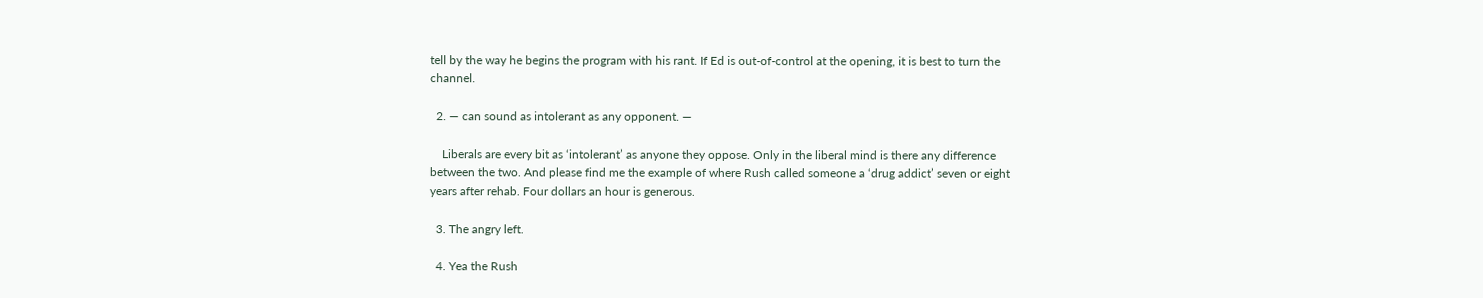tell by the way he begins the program with his rant. If Ed is out-of-control at the opening, it is best to turn the channel.

  2. — can sound as intolerant as any opponent. —

    Liberals are every bit as ‘intolerant’ as anyone they oppose. Only in the liberal mind is there any difference between the two. And please find me the example of where Rush called someone a ‘drug addict’ seven or eight years after rehab. Four dollars an hour is generous.

  3. The angry left.

  4. Yea the Rush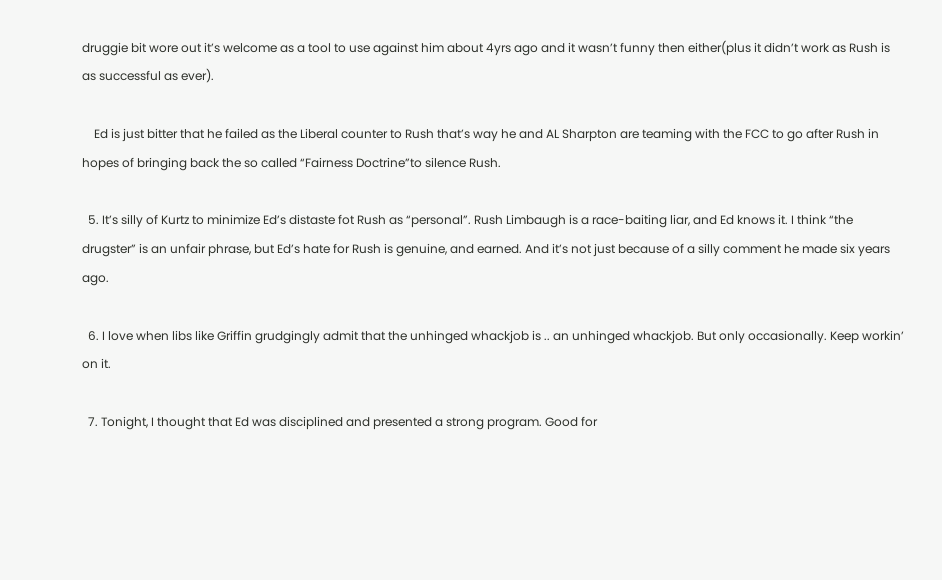druggie bit wore out it’s welcome as a tool to use against him about 4yrs ago and it wasn’t funny then either(plus it didn’t work as Rush is as successful as ever).

    Ed is just bitter that he failed as the Liberal counter to Rush that’s way he and AL Sharpton are teaming with the FCC to go after Rush in hopes of bringing back the so called “Fairness Doctrine”to silence Rush.

  5. It’s silly of Kurtz to minimize Ed’s distaste fot Rush as “personal”. Rush Limbaugh is a race-baiting liar, and Ed knows it. I think “the drugster” is an unfair phrase, but Ed’s hate for Rush is genuine, and earned. And it’s not just because of a silly comment he made six years ago.

  6. I love when libs like Griffin grudgingly admit that the unhinged whackjob is .. an unhinged whackjob. But only occasionally. Keep workin’ on it.

  7. Tonight, I thought that Ed was disciplined and presented a strong program. Good for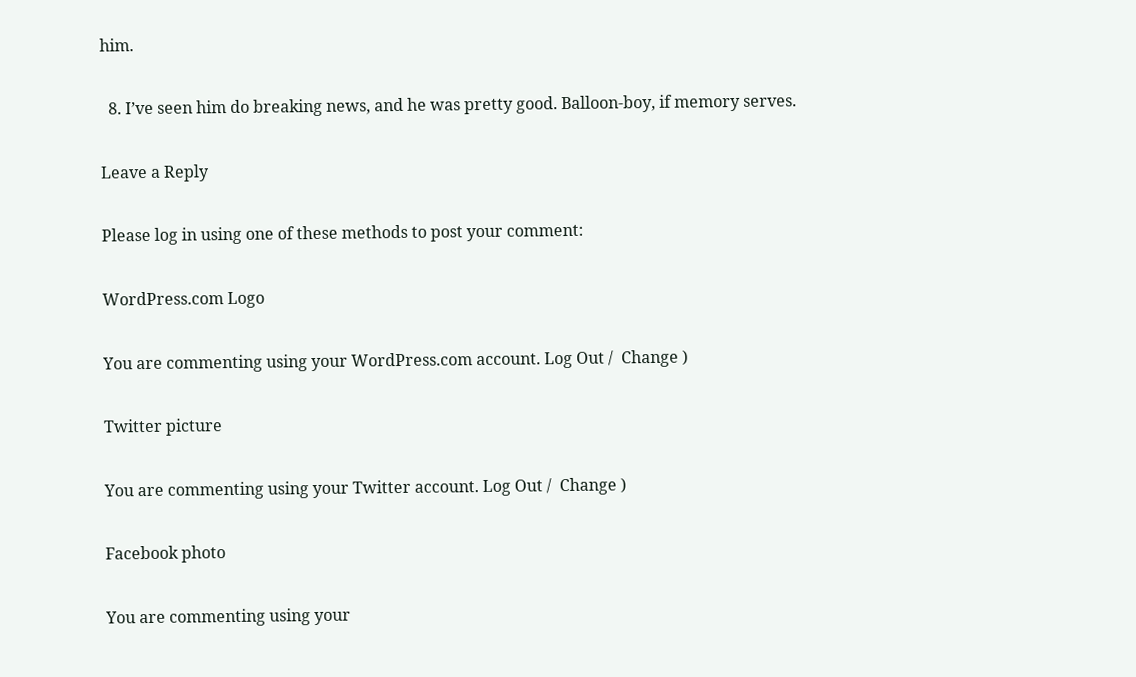him.

  8. I’ve seen him do breaking news, and he was pretty good. Balloon-boy, if memory serves.

Leave a Reply

Please log in using one of these methods to post your comment:

WordPress.com Logo

You are commenting using your WordPress.com account. Log Out /  Change )

Twitter picture

You are commenting using your Twitter account. Log Out /  Change )

Facebook photo

You are commenting using your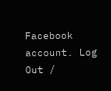Facebook account. Log Out /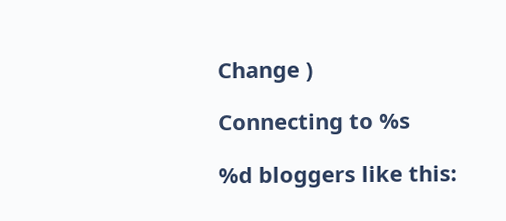Change )

Connecting to %s

%d bloggers like this: